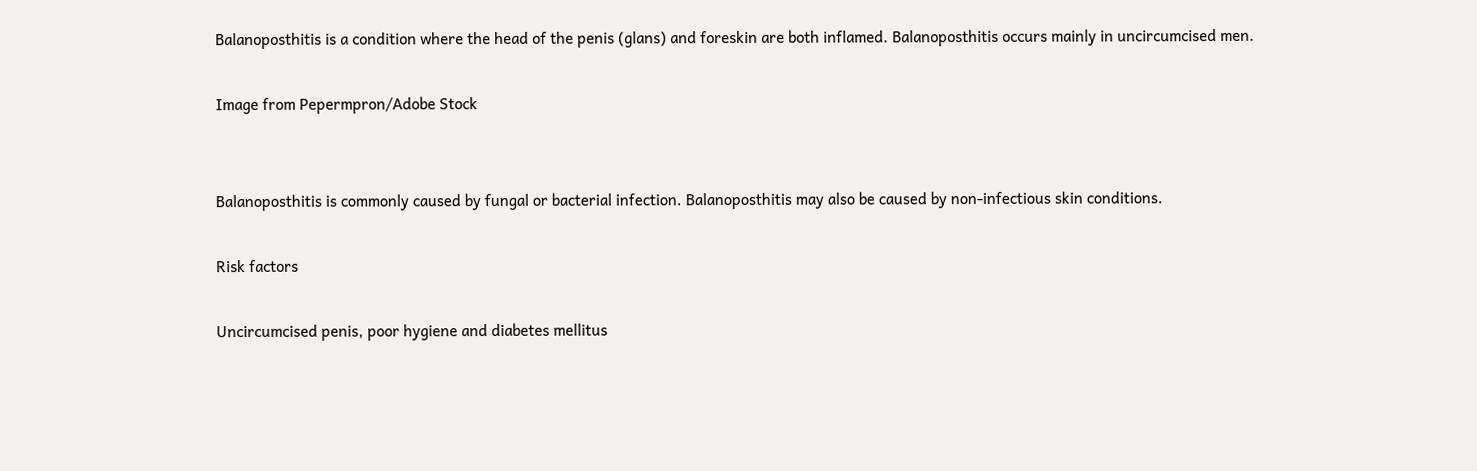Balanoposthitis is a condition where the head of the penis (glans) and foreskin are both inflamed. Balanoposthitis occurs mainly in uncircumcised men.

Image from Pepermpron/Adobe Stock


Balanoposthitis is commonly caused by fungal or bacterial infection. Balanoposthitis may also be caused by non-infectious skin conditions.

Risk factors

Uncircumcised penis, poor hygiene and diabetes mellitus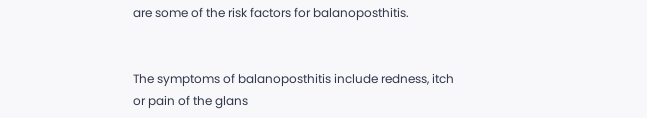are some of the risk factors for balanoposthitis.


The symptoms of balanoposthitis include redness, itch or pain of the glans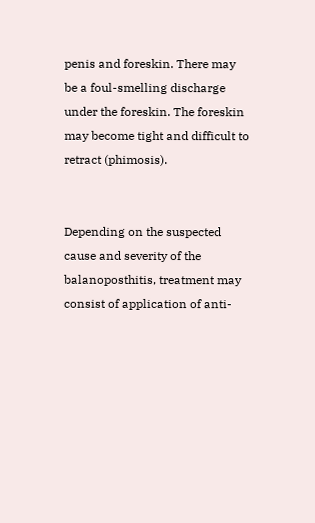penis and foreskin. There may be a foul-smelling discharge under the foreskin. The foreskin may become tight and difficult to retract (phimosis).


Depending on the suspected cause and severity of the balanoposthitis, treatment may consist of application of anti-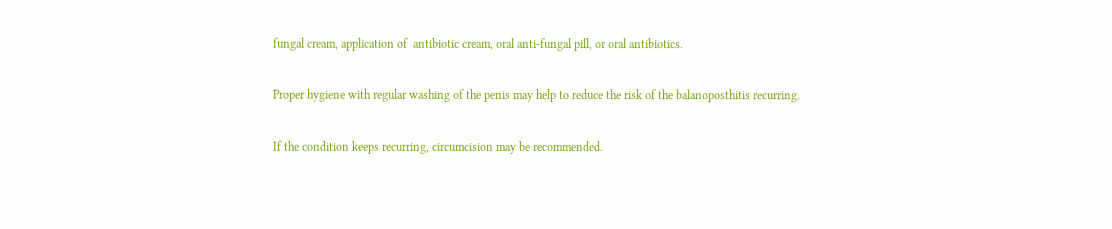fungal cream, application of  antibiotic cream, oral anti-fungal pill, or oral antibiotics.

Proper hygiene with regular washing of the penis may help to reduce the risk of the balanoposthitis recurring.

If the condition keeps recurring, circumcision may be recommended.